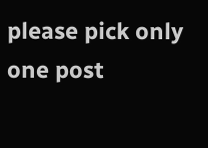please pick only one post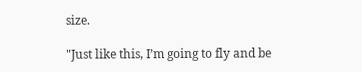size.

"Just like this, I’m going to fly and be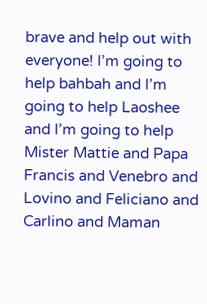brave and help out with everyone! I’m going to help bahbah and I’m going to help Laoshee and I’m going to help Mister Mattie and Papa Francis and Venebro and Lovino and Feliciano and Carlino and Maman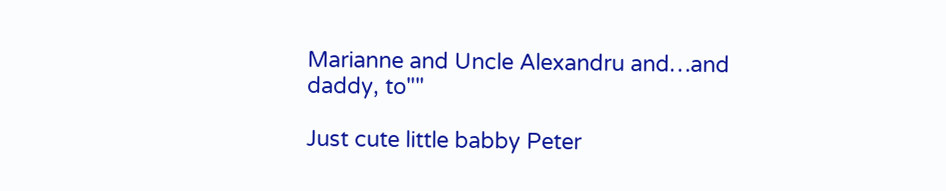Marianne and Uncle Alexandru and…and daddy, to""

Just cute little babby Peter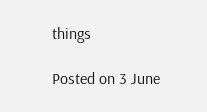things

Posted on 3 June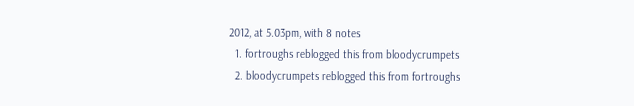2012, at 5.03pm, with 8 notes
  1. fortroughs reblogged this from bloodycrumpets
  2. bloodycrumpets reblogged this from fortroughs